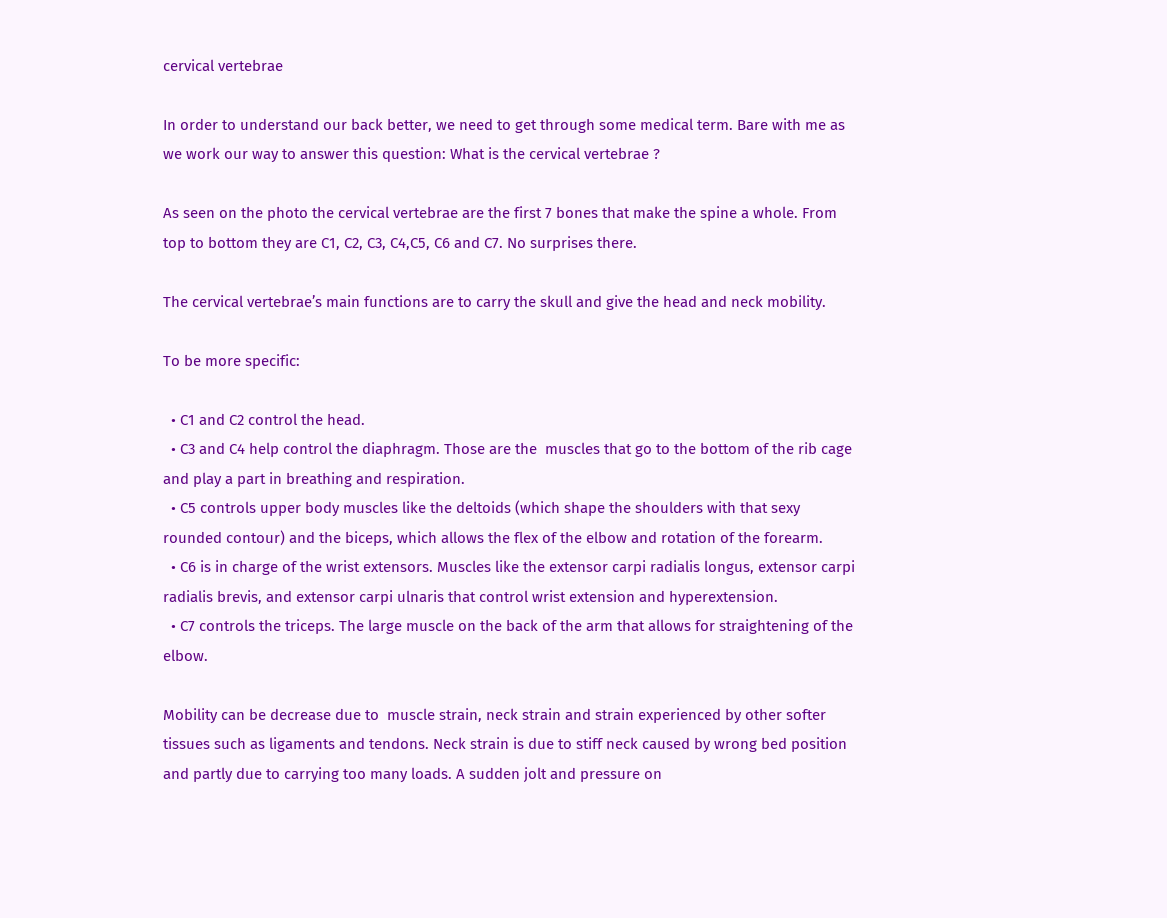cervical vertebrae

In order to understand our back better, we need to get through some medical term. Bare with me as we work our way to answer this question: What is the cervical vertebrae ?

As seen on the photo the cervical vertebrae are the first 7 bones that make the spine a whole. From top to bottom they are C1, C2, C3, C4,C5, C6 and C7. No surprises there.

The cervical vertebrae’s main functions are to carry the skull and give the head and neck mobility.

To be more specific:

  • C1 and C2 control the head.
  • C3 and C4 help control the diaphragm. Those are the  muscles that go to the bottom of the rib cage and play a part in breathing and respiration.
  • C5 controls upper body muscles like the deltoids (which shape the shoulders with that sexy rounded contour) and the biceps, which allows the flex of the elbow and rotation of the forearm.
  • C6 is in charge of the wrist extensors. Muscles like the extensor carpi radialis longus, extensor carpi radialis brevis, and extensor carpi ulnaris that control wrist extension and hyperextension.
  • C7 controls the triceps. The large muscle on the back of the arm that allows for straightening of the elbow.

Mobility can be decrease due to  muscle strain, neck strain and strain experienced by other softer tissues such as ligaments and tendons. Neck strain is due to stiff neck caused by wrong bed position and partly due to carrying too many loads. A sudden jolt and pressure on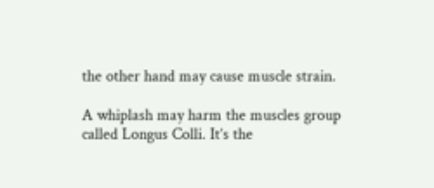the other hand may cause muscle strain.

A whiplash may harm the muscles group called Longus Colli. It’s the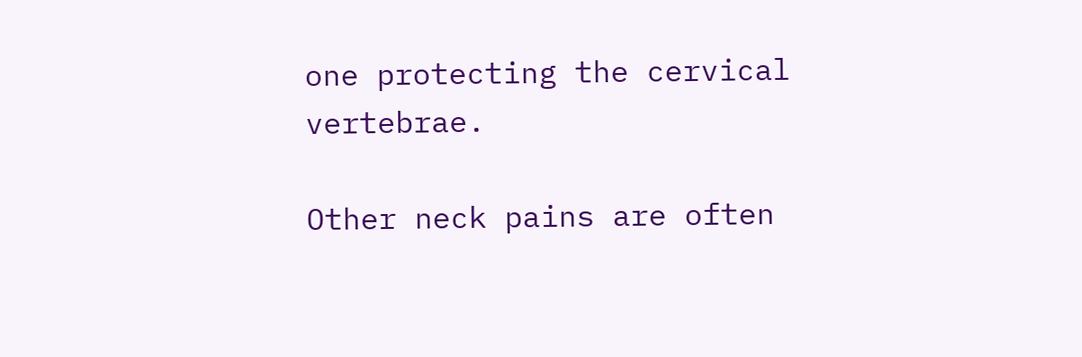one protecting the cervical vertebrae.

Other neck pains are often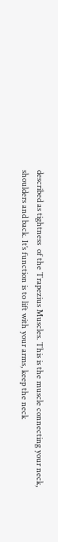described as tightness  of the Trapezius Muscles. This is the muscle connecting your neck, shoulders and back. It’s function is to lift with your arms, keep the neck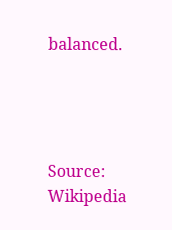balanced.




Source: Wikipedia